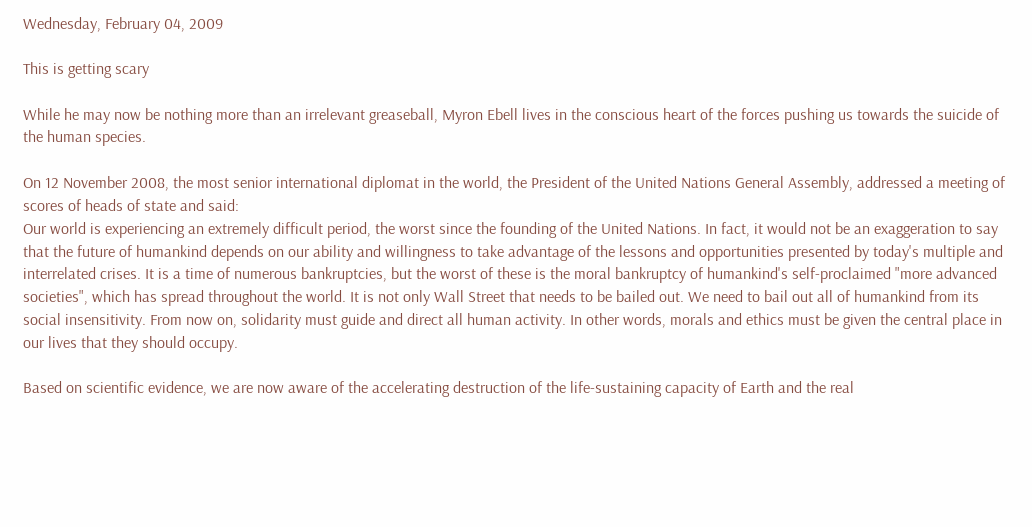Wednesday, February 04, 2009

This is getting scary

While he may now be nothing more than an irrelevant greaseball, Myron Ebell lives in the conscious heart of the forces pushing us towards the suicide of the human species.

On 12 November 2008, the most senior international diplomat in the world, the President of the United Nations General Assembly, addressed a meeting of scores of heads of state and said:
Our world is experiencing an extremely difficult period, the worst since the founding of the United Nations. In fact, it would not be an exaggeration to say that the future of humankind depends on our ability and willingness to take advantage of the lessons and opportunities presented by today's multiple and interrelated crises. It is a time of numerous bankruptcies, but the worst of these is the moral bankruptcy of humankind's self-proclaimed "more advanced societies", which has spread throughout the world. It is not only Wall Street that needs to be bailed out. We need to bail out all of humankind from its social insensitivity. From now on, solidarity must guide and direct all human activity. In other words, morals and ethics must be given the central place in our lives that they should occupy.

Based on scientific evidence, we are now aware of the accelerating destruction of the life-sustaining capacity of Earth and the real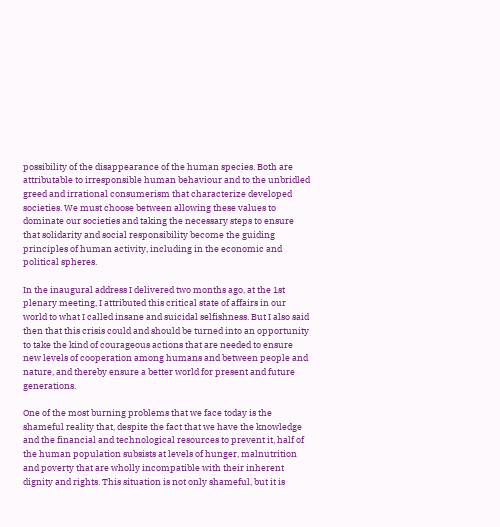possibility of the disappearance of the human species. Both are attributable to irresponsible human behaviour and to the unbridled greed and irrational consumerism that characterize developed societies. We must choose between allowing these values to dominate our societies and taking the necessary steps to ensure that solidarity and social responsibility become the guiding principles of human activity, including in the economic and political spheres.

In the inaugural address I delivered two months ago, at the 1st plenary meeting, I attributed this critical state of affairs in our world to what I called insane and suicidal selfishness. But I also said then that this crisis could and should be turned into an opportunity to take the kind of courageous actions that are needed to ensure new levels of cooperation among humans and between people and nature, and thereby ensure a better world for present and future generations.

One of the most burning problems that we face today is the shameful reality that, despite the fact that we have the knowledge and the financial and technological resources to prevent it, half of the human population subsists at levels of hunger, malnutrition and poverty that are wholly incompatible with their inherent dignity and rights. This situation is not only shameful, but it is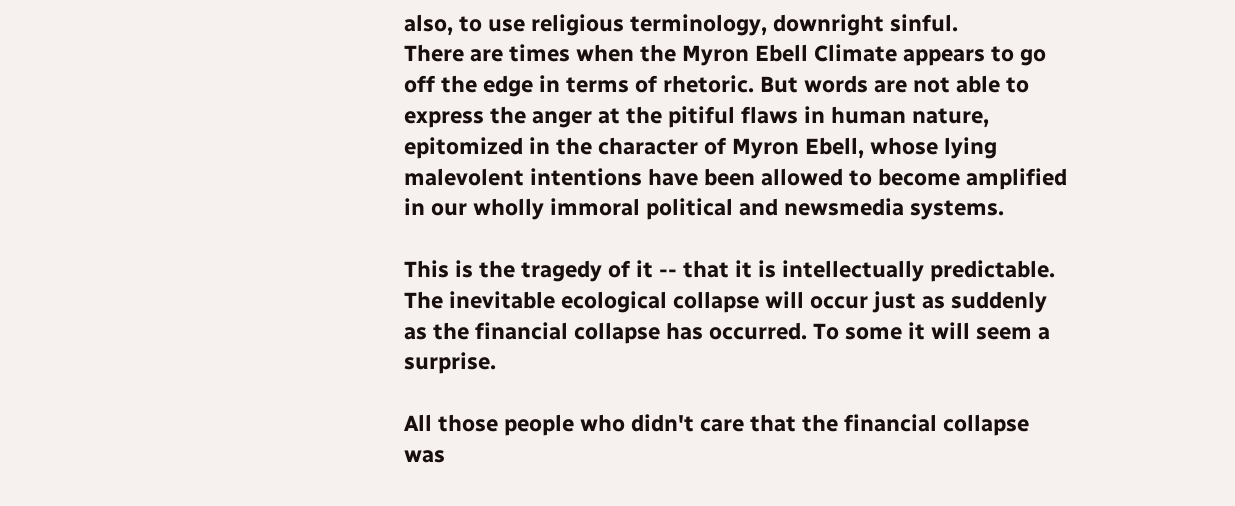also, to use religious terminology, downright sinful.
There are times when the Myron Ebell Climate appears to go off the edge in terms of rhetoric. But words are not able to express the anger at the pitiful flaws in human nature, epitomized in the character of Myron Ebell, whose lying malevolent intentions have been allowed to become amplified in our wholly immoral political and newsmedia systems.

This is the tragedy of it -- that it is intellectually predictable. The inevitable ecological collapse will occur just as suddenly as the financial collapse has occurred. To some it will seem a surprise.

All those people who didn't care that the financial collapse was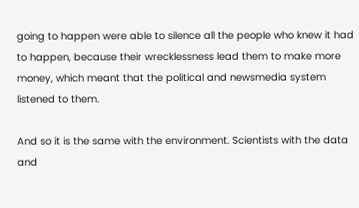going to happen were able to silence all the people who knew it had to happen, because their wrecklessness lead them to make more money, which meant that the political and newsmedia system listened to them.

And so it is the same with the environment. Scientists with the data and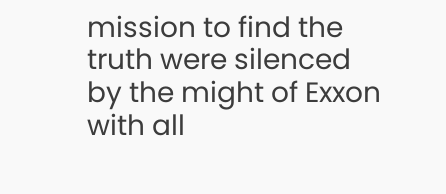mission to find the truth were silenced by the might of Exxon with all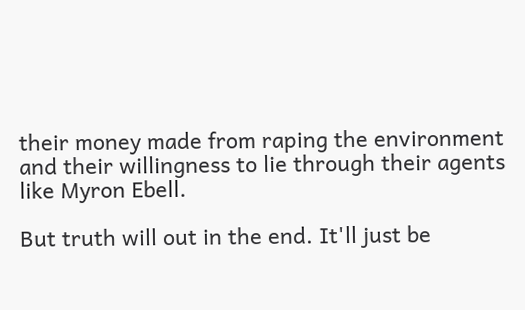their money made from raping the environment and their willingness to lie through their agents like Myron Ebell.

But truth will out in the end. It'll just be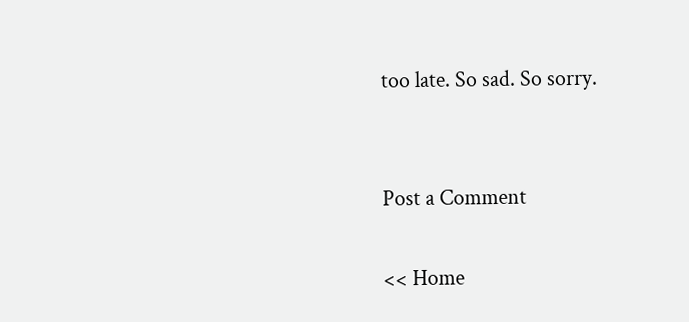too late. So sad. So sorry.


Post a Comment

<< Home